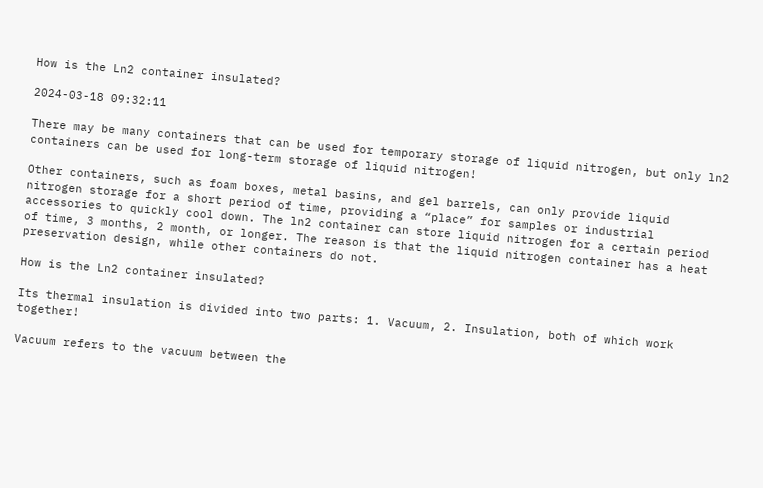How is the Ln2 container insulated?

2024-03-18 09:32:11

There may be many containers that can be used for temporary storage of liquid nitrogen, but only ln2 containers can be used for long-term storage of liquid nitrogen!

Other containers, such as foam boxes, metal basins, and gel barrels, can only provide liquid nitrogen storage for a short period of time, providing a “place” for samples or industrial accessories to quickly cool down. The ln2 container can store liquid nitrogen for a certain period of time, 3 months, 2 month, or longer. The reason is that the liquid nitrogen container has a heat preservation design, while other containers do not.

How is the Ln2 container insulated?

Its thermal insulation is divided into two parts: 1. Vacuum, 2. Insulation, both of which work together!

Vacuum refers to the vacuum between the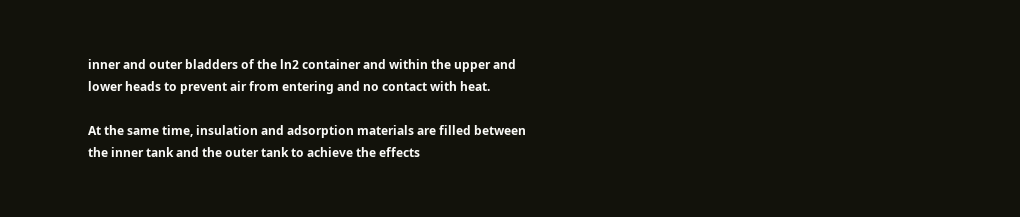inner and outer bladders of the ln2 container and within the upper and lower heads to prevent air from entering and no contact with heat.

At the same time, insulation and adsorption materials are filled between the inner tank and the outer tank to achieve the effects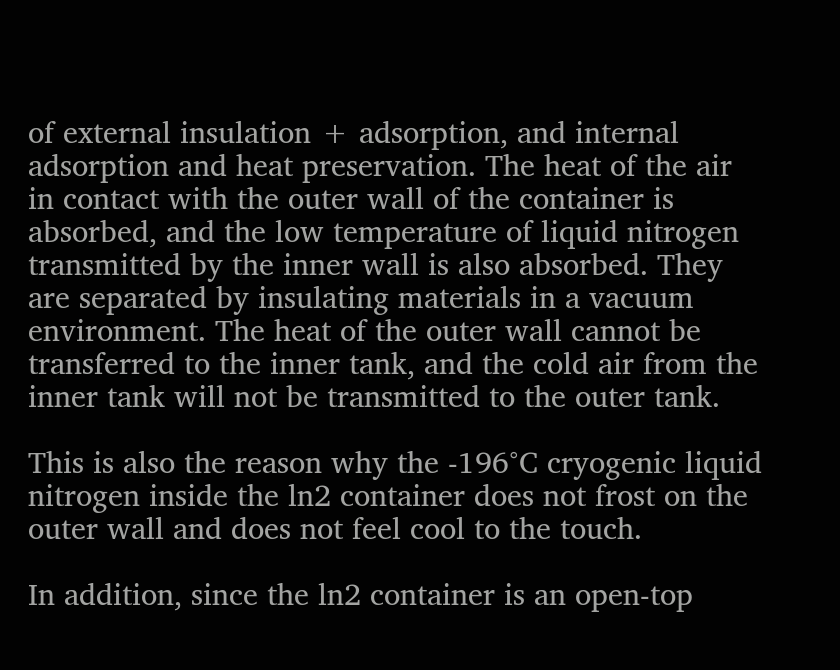of external insulation + adsorption, and internal adsorption and heat preservation. The heat of the air in contact with the outer wall of the container is absorbed, and the low temperature of liquid nitrogen transmitted by the inner wall is also absorbed. They are separated by insulating materials in a vacuum environment. The heat of the outer wall cannot be transferred to the inner tank, and the cold air from the inner tank will not be transmitted to the outer tank.

This is also the reason why the -196°C cryogenic liquid nitrogen inside the ln2 container does not frost on the outer wall and does not feel cool to the touch.

In addition, since the ln2 container is an open-top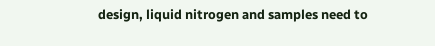design, liquid nitrogen and samples need to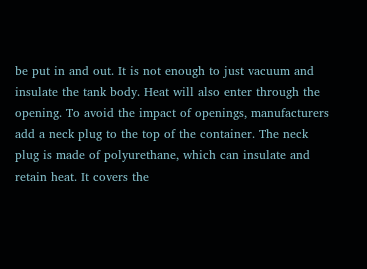be put in and out. It is not enough to just vacuum and insulate the tank body. Heat will also enter through the opening. To avoid the impact of openings, manufacturers add a neck plug to the top of the container. The neck plug is made of polyurethane, which can insulate and retain heat. It covers the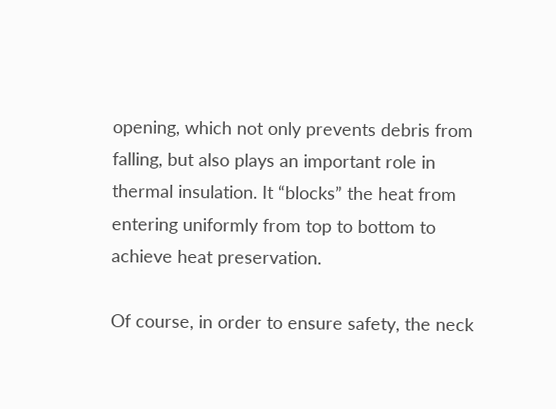opening, which not only prevents debris from falling, but also plays an important role in thermal insulation. It “blocks” the heat from entering uniformly from top to bottom to achieve heat preservation.

Of course, in order to ensure safety, the neck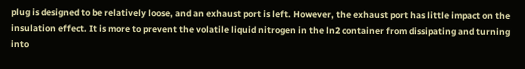plug is designed to be relatively loose, and an exhaust port is left. However, the exhaust port has little impact on the insulation effect. It is more to prevent the volatile liquid nitrogen in the ln2 container from dissipating and turning into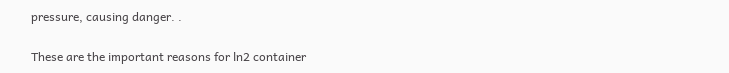pressure, causing danger. .

These are the important reasons for ln2 container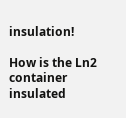insulation!

How is the Ln2 container insulated